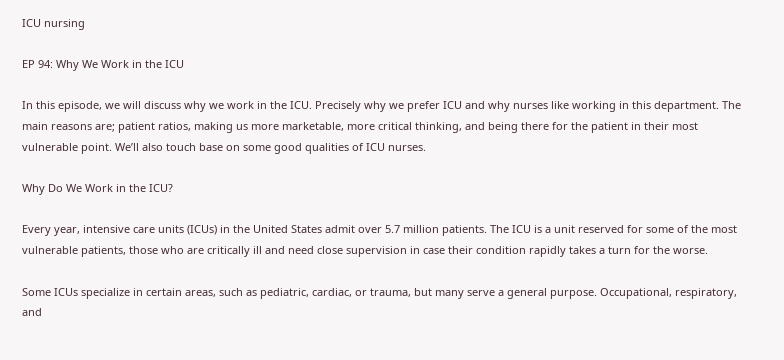ICU nursing

EP 94: Why We Work in the ICU

In this episode, we will discuss why we work in the ICU. Precisely why we prefer ICU and why nurses like working in this department. The main reasons are; patient ratios, making us more marketable, more critical thinking, and being there for the patient in their most vulnerable point. We’ll also touch base on some good qualities of ICU nurses.

Why Do We Work in the ICU?

Every year, intensive care units (ICUs) in the United States admit over 5.7 million patients. The ICU is a unit reserved for some of the most vulnerable patients, those who are critically ill and need close supervision in case their condition rapidly takes a turn for the worse.

Some ICUs specialize in certain areas, such as pediatric, cardiac, or trauma, but many serve a general purpose. Occupational, respiratory, and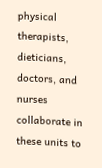physical therapists, dieticians, doctors, and nurses collaborate in these units to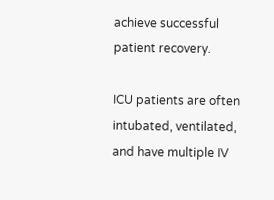achieve successful patient recovery.

ICU patients are often intubated, ventilated, and have multiple IV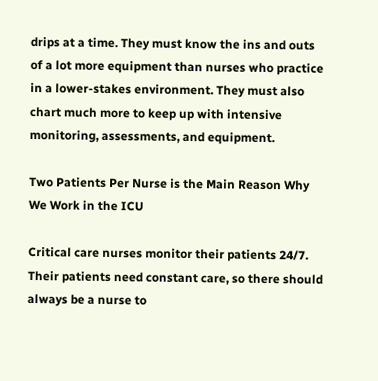drips at a time. They must know the ins and outs of a lot more equipment than nurses who practice in a lower-stakes environment. They must also chart much more to keep up with intensive monitoring, assessments, and equipment.

Two Patients Per Nurse is the Main Reason Why We Work in the ICU

Critical care nurses monitor their patients 24/7. Their patients need constant care, so there should always be a nurse to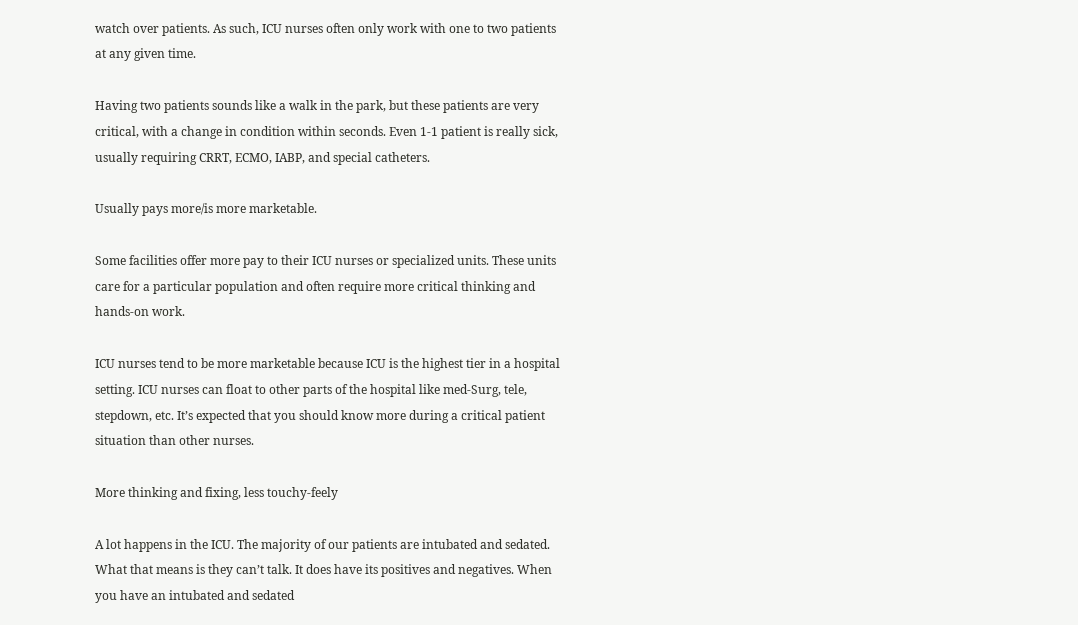watch over patients. As such, ICU nurses often only work with one to two patients at any given time.

Having two patients sounds like a walk in the park, but these patients are very critical, with a change in condition within seconds. Even 1-1 patient is really sick, usually requiring CRRT, ECMO, IABP, and special catheters.

Usually pays more/is more marketable.

Some facilities offer more pay to their ICU nurses or specialized units. These units care for a particular population and often require more critical thinking and hands-on work.

ICU nurses tend to be more marketable because ICU is the highest tier in a hospital setting. ICU nurses can float to other parts of the hospital like med-Surg, tele, stepdown, etc. It’s expected that you should know more during a critical patient situation than other nurses.

More thinking and fixing, less touchy-feely

A lot happens in the ICU. The majority of our patients are intubated and sedated. What that means is they can’t talk. It does have its positives and negatives. When you have an intubated and sedated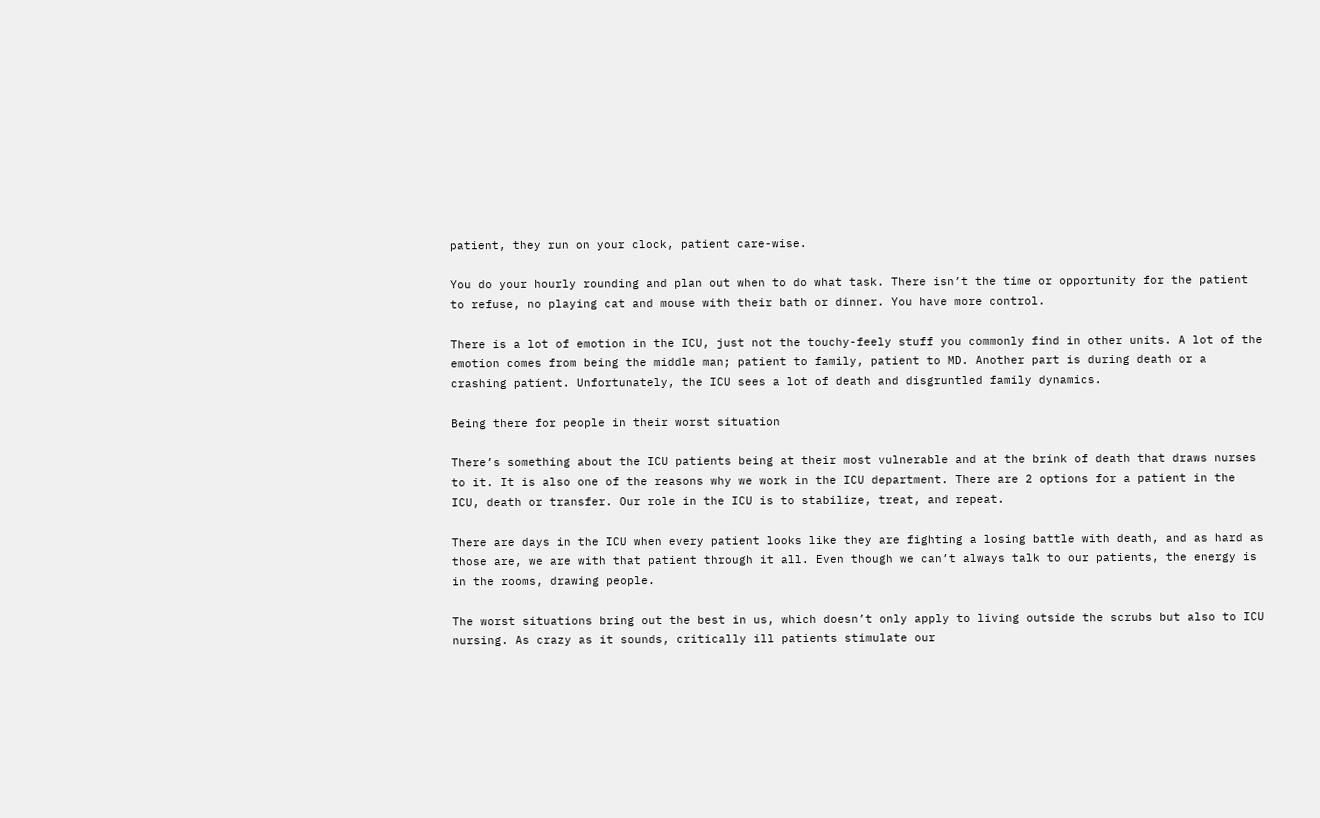patient, they run on your clock, patient care-wise.

You do your hourly rounding and plan out when to do what task. There isn’t the time or opportunity for the patient to refuse, no playing cat and mouse with their bath or dinner. You have more control.

There is a lot of emotion in the ICU, just not the touchy-feely stuff you commonly find in other units. A lot of the emotion comes from being the middle man; patient to family, patient to MD. Another part is during death or a crashing patient. Unfortunately, the ICU sees a lot of death and disgruntled family dynamics.

Being there for people in their worst situation

There’s something about the ICU patients being at their most vulnerable and at the brink of death that draws nurses to it. It is also one of the reasons why we work in the ICU department. There are 2 options for a patient in the ICU, death or transfer. Our role in the ICU is to stabilize, treat, and repeat.

There are days in the ICU when every patient looks like they are fighting a losing battle with death, and as hard as those are, we are with that patient through it all. Even though we can’t always talk to our patients, the energy is in the rooms, drawing people.

The worst situations bring out the best in us, which doesn’t only apply to living outside the scrubs but also to ICU nursing. As crazy as it sounds, critically ill patients stimulate our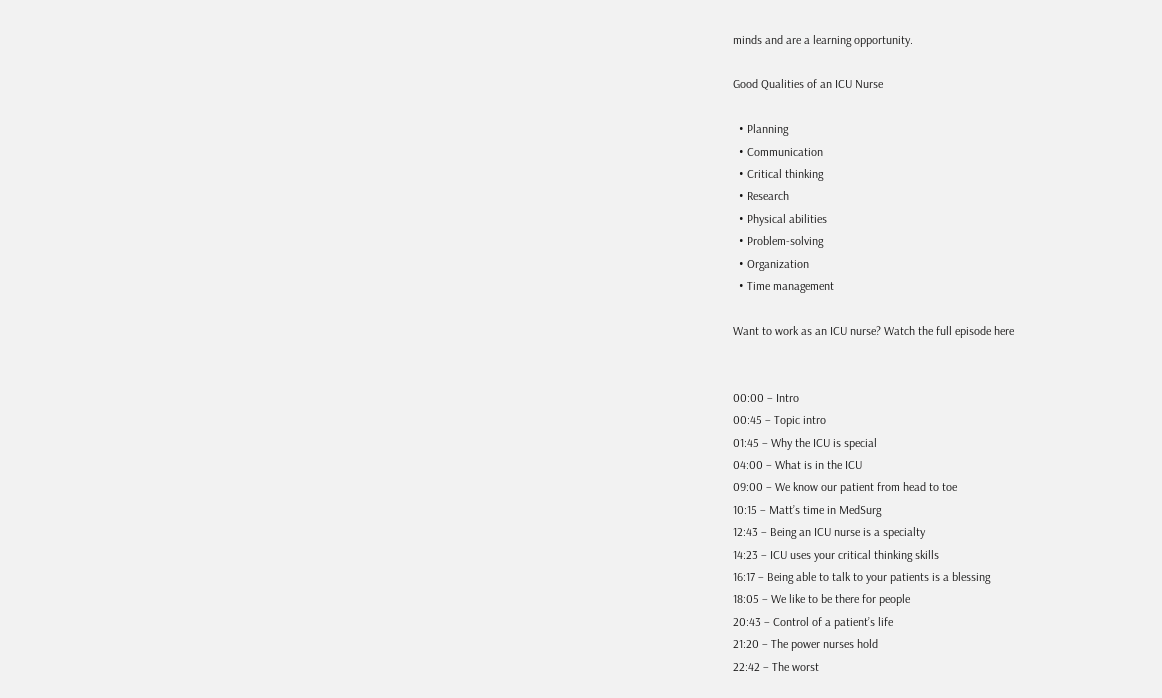minds and are a learning opportunity.

Good Qualities of an ICU Nurse

  • Planning
  • Communication
  • Critical thinking
  • Research
  • Physical abilities
  • Problem-solving
  • Organization
  • Time management

Want to work as an ICU nurse? Watch the full episode here


00:00 – Intro
00:45 – Topic intro
01:45 – Why the ICU is special
04:00 – What is in the ICU
09:00 – We know our patient from head to toe
10:15 – Matt’s time in MedSurg
12:43 – Being an ICU nurse is a specialty
14:23 – ICU uses your critical thinking skills
16:17 – Being able to talk to your patients is a blessing
18:05 – We like to be there for people
20:43 – Control of a patient’s life
21:20 – The power nurses hold
22:42 – The worst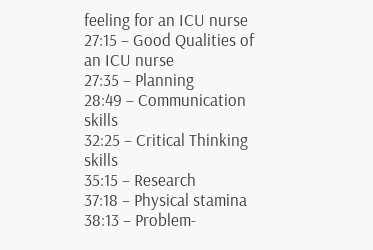feeling for an ICU nurse
27:15 – Good Qualities of an ICU nurse
27:35 – Planning
28:49 – Communication skills
32:25 – Critical Thinking skills
35:15 – Research
37:18 – Physical stamina
38:13 – Problem-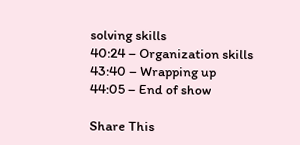solving skills
40:24 – Organization skills
43:40 – Wrapping up
44:05 – End of show

Share This